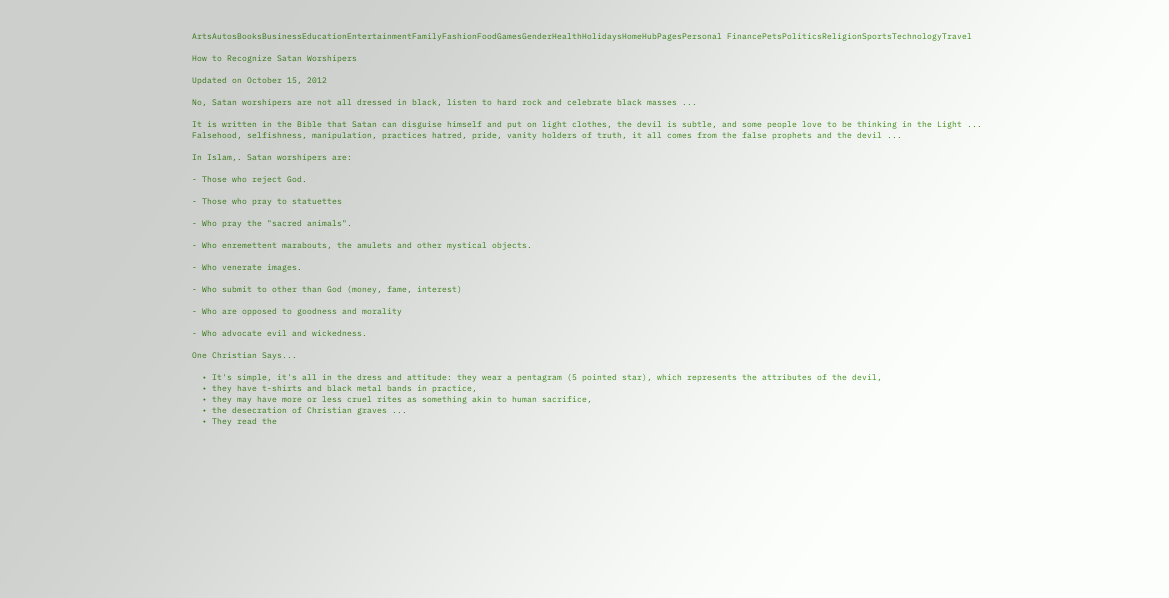ArtsAutosBooksBusinessEducationEntertainmentFamilyFashionFoodGamesGenderHealthHolidaysHomeHubPagesPersonal FinancePetsPoliticsReligionSportsTechnologyTravel

How to Recognize Satan Worshipers

Updated on October 15, 2012

No, Satan worshipers are not all dressed in black, listen to hard rock and celebrate black masses ...

It is written in the Bible that Satan can disguise himself and put on light clothes, the devil is subtle, and some people love to be thinking in the Light ... Falsehood, selfishness, manipulation, practices hatred, pride, vanity holders of truth, it all comes from the false prophets and the devil ...

In Islam,. Satan worshipers are:

- Those who reject God.

- Those who pray to statuettes

- Who pray the "sacred animals".

- Who enremettent marabouts, the amulets and other mystical objects.

- Who venerate images.

- Who submit to other than God (money, fame, interest)

- Who are opposed to goodness and morality

- Who advocate evil and wickedness.

One Christian Says...

  • It's simple, it's all in the dress and attitude: they wear a pentagram (5 pointed star), which represents the attributes of the devil,
  • they have t-shirts and black metal bands in practice,
  • they may have more or less cruel rites as something akin to human sacrifice,
  • the desecration of Christian graves ...
  • They read the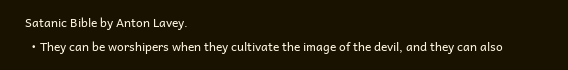Satanic Bible by Anton Lavey.
  • They can be worshipers when they cultivate the image of the devil, and they can also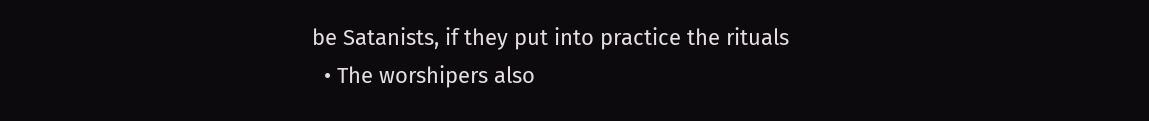be Satanists, if they put into practice the rituals
  • The worshipers also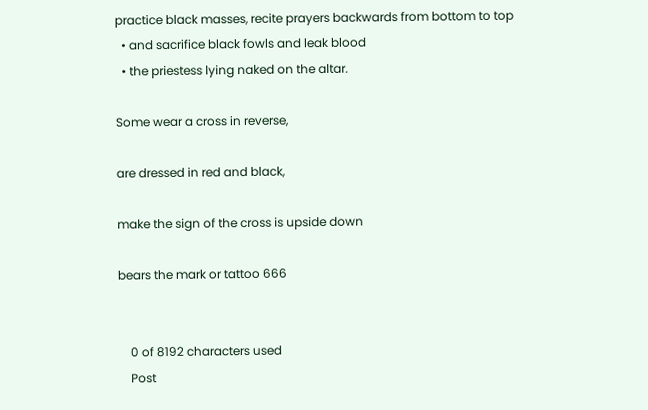practice black masses, recite prayers backwards from bottom to top
  • and sacrifice black fowls and leak blood
  • the priestess lying naked on the altar.

Some wear a cross in reverse,

are dressed in red and black,

make the sign of the cross is upside down

bears the mark or tattoo 666


    0 of 8192 characters used
    Post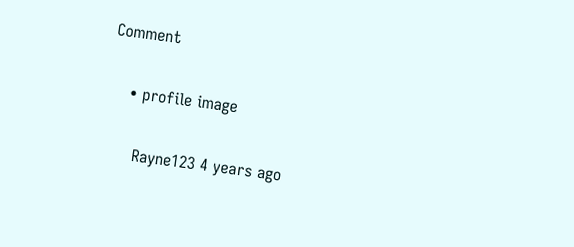Comment

    • profile image

      Rayne123 4 years ago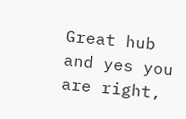Great hub and yes you are right,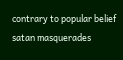contrary to popular belief satan masquerades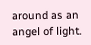around as an angel of light.